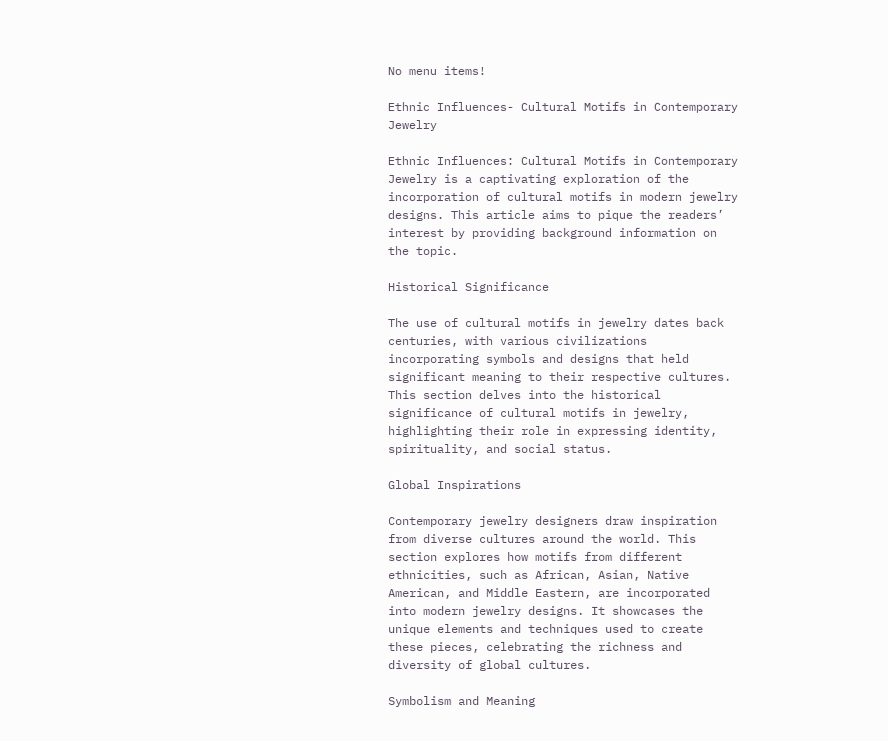No menu items!

Ethnic Influences- Cultural Motifs in Contemporary Jewelry

Ethnic Influences: Cultural Motifs in Contemporary Jewelry is a captivating exploration of the incorporation of cultural motifs in modern jewelry designs. This article aims to pique the readers’ interest by providing background information on the topic.

Historical Significance

The use of cultural motifs in jewelry dates back centuries, with various civilizations incorporating symbols and designs that held significant meaning to their respective cultures. This section delves into the historical significance of cultural motifs in jewelry, highlighting their role in expressing identity, spirituality, and social status.

Global Inspirations

Contemporary jewelry designers draw inspiration from diverse cultures around the world. This section explores how motifs from different ethnicities, such as African, Asian, Native American, and Middle Eastern, are incorporated into modern jewelry designs. It showcases the unique elements and techniques used to create these pieces, celebrating the richness and diversity of global cultures.

Symbolism and Meaning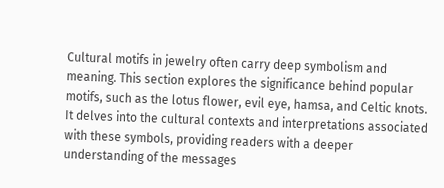Cultural motifs in jewelry often carry deep symbolism and meaning. This section explores the significance behind popular motifs, such as the lotus flower, evil eye, hamsa, and Celtic knots. It delves into the cultural contexts and interpretations associated with these symbols, providing readers with a deeper understanding of the messages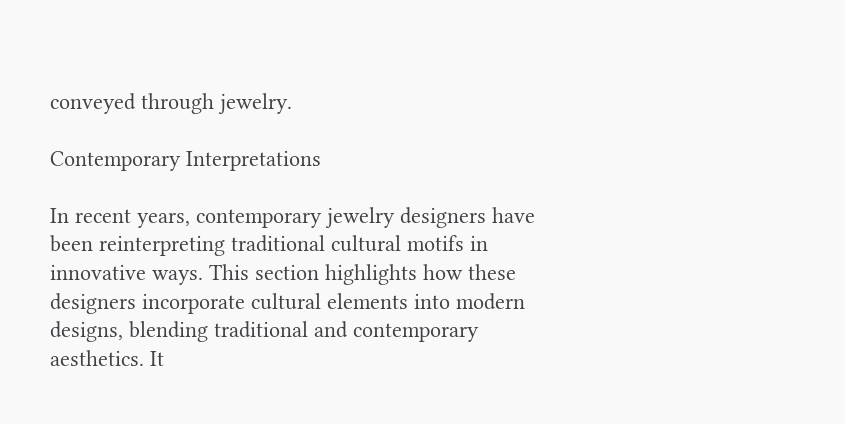conveyed through jewelry.

Contemporary Interpretations

In recent years, contemporary jewelry designers have been reinterpreting traditional cultural motifs in innovative ways. This section highlights how these designers incorporate cultural elements into modern designs, blending traditional and contemporary aesthetics. It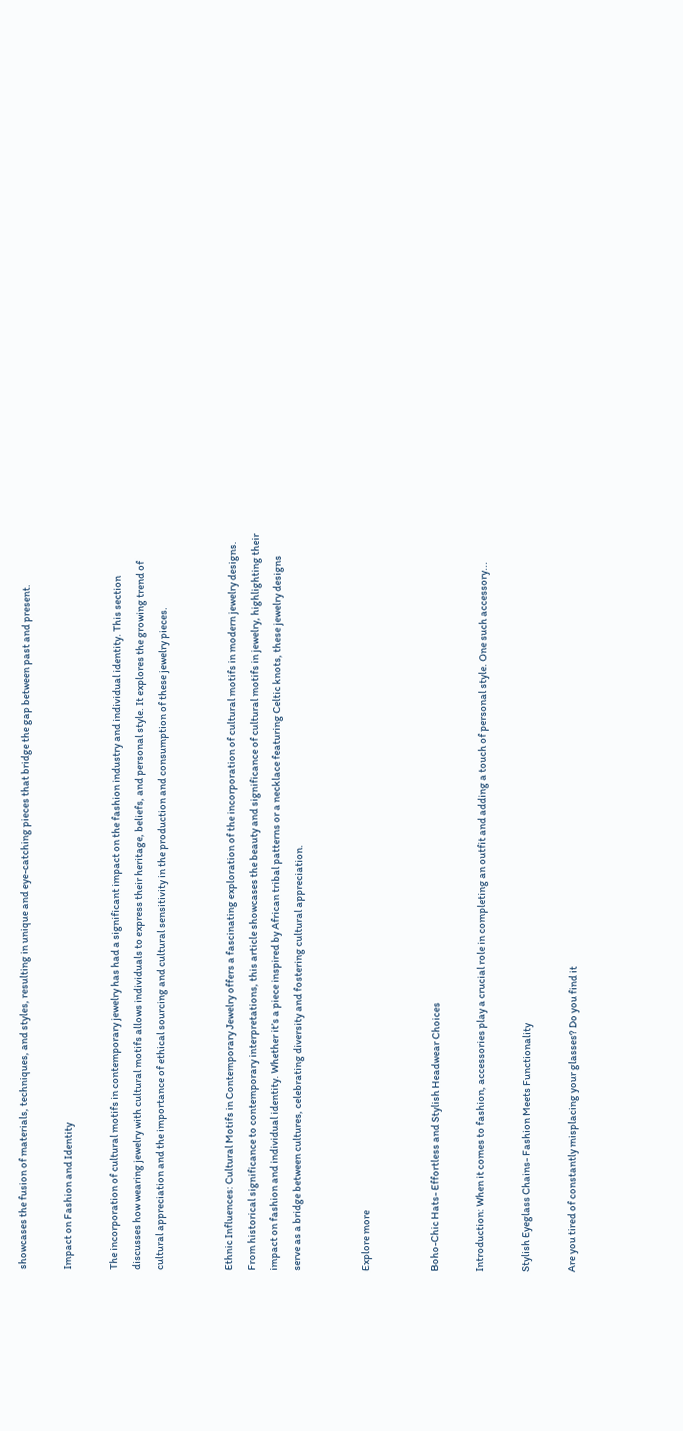showcases the fusion of materials, techniques, and styles, resulting in unique and eye-catching pieces that bridge the gap between past and present.

Impact on Fashion and Identity

The incorporation of cultural motifs in contemporary jewelry has had a significant impact on the fashion industry and individual identity. This section discusses how wearing jewelry with cultural motifs allows individuals to express their heritage, beliefs, and personal style. It explores the growing trend of cultural appreciation and the importance of ethical sourcing and cultural sensitivity in the production and consumption of these jewelry pieces.


Ethnic Influences: Cultural Motifs in Contemporary Jewelry offers a fascinating exploration of the incorporation of cultural motifs in modern jewelry designs. From historical significance to contemporary interpretations, this article showcases the beauty and significance of cultural motifs in jewelry, highlighting their impact on fashion and individual identity. Whether it’s a piece inspired by African tribal patterns or a necklace featuring Celtic knots, these jewelry designs serve as a bridge between cultures, celebrating diversity and fostering cultural appreciation.


Explore more


Boho-Chic Hats- Effortless and Stylish Headwear Choices

Introduction: When it comes to fashion, accessories play a crucial role in completing an outfit and adding a touch of personal style. One such accessory...

Stylish Eyeglass Chains- Fashion Meets Functionality

Are you tired of constantly misplacing your glasses? Do you find it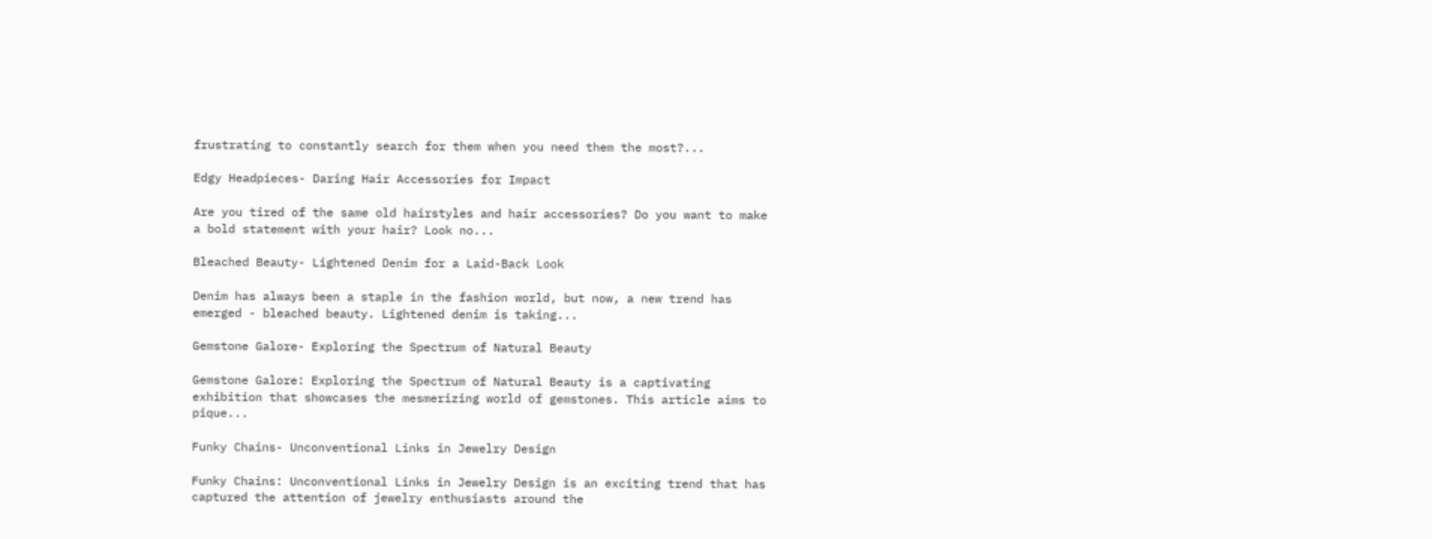frustrating to constantly search for them when you need them the most?...

Edgy Headpieces- Daring Hair Accessories for Impact

Are you tired of the same old hairstyles and hair accessories? Do you want to make a bold statement with your hair? Look no...

Bleached Beauty- Lightened Denim for a Laid-Back Look

Denim has always been a staple in the fashion world, but now, a new trend has emerged - bleached beauty. Lightened denim is taking...

Gemstone Galore- Exploring the Spectrum of Natural Beauty

Gemstone Galore: Exploring the Spectrum of Natural Beauty is a captivating exhibition that showcases the mesmerizing world of gemstones. This article aims to pique...

Funky Chains- Unconventional Links in Jewelry Design

Funky Chains: Unconventional Links in Jewelry Design is an exciting trend that has captured the attention of jewelry enthusiasts around the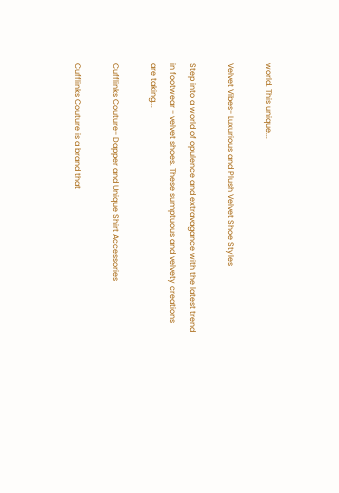world. This unique...

Velvet Vibes- Luxurious and Plush Velvet Shoe Styles

Step into a world of opulence and extravagance with the latest trend in footwear - velvet shoes. These sumptuous and velvety creations are taking...

Cufflinks Couture- Dapper and Unique Shirt Accessories

Cufflinks Couture is a brand that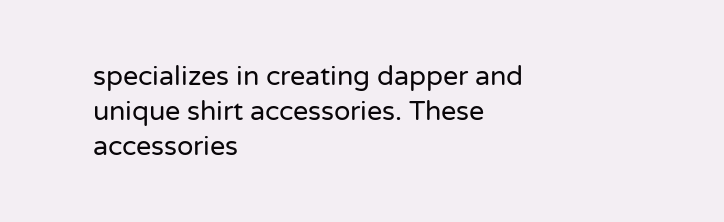specializes in creating dapper and unique shirt accessories. These accessories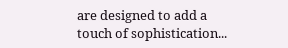are designed to add a touch of sophistication...